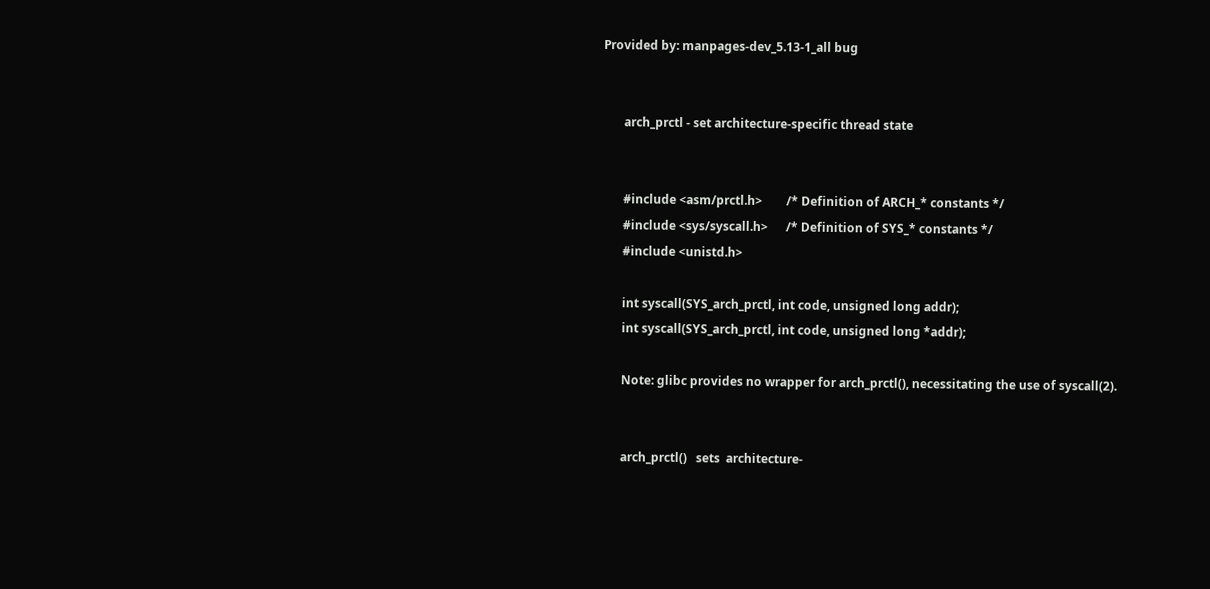Provided by: manpages-dev_5.13-1_all bug


       arch_prctl - set architecture-specific thread state


       #include <asm/prctl.h>        /* Definition of ARCH_* constants */
       #include <sys/syscall.h>      /* Definition of SYS_* constants */
       #include <unistd.h>

       int syscall(SYS_arch_prctl, int code, unsigned long addr);
       int syscall(SYS_arch_prctl, int code, unsigned long *addr);

       Note: glibc provides no wrapper for arch_prctl(), necessitating the use of syscall(2).


       arch_prctl()   sets  architecture-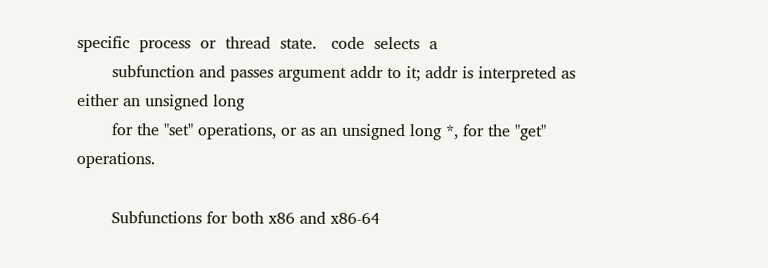specific  process  or  thread  state.   code  selects  a
       subfunction and passes argument addr to it; addr is interpreted as either an unsigned long
       for the "set" operations, or as an unsigned long *, for the "get" operations.

       Subfunctions for both x86 and x86-64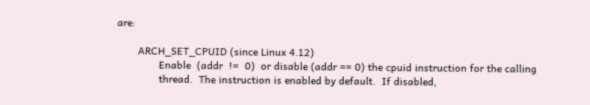are:

       ARCH_SET_CPUID (since Linux 4.12)
              Enable  (addr  !=  0)  or disable (addr == 0) the cpuid instruction for the calling
              thread.  The instruction is enabled by default.  If disabled,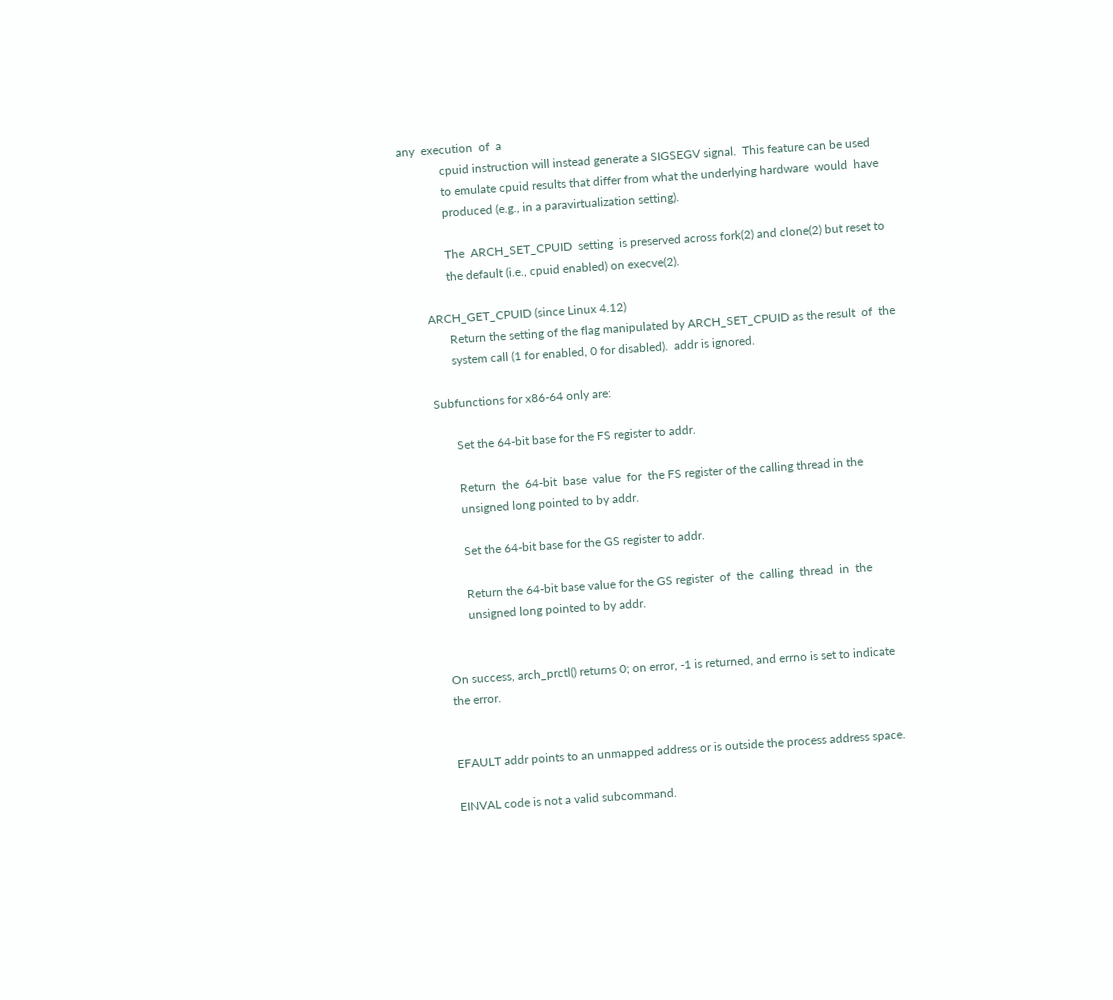any  execution  of  a
              cpuid instruction will instead generate a SIGSEGV signal.  This feature can be used
              to emulate cpuid results that differ from what the underlying hardware  would  have
              produced (e.g., in a paravirtualization setting).

              The  ARCH_SET_CPUID  setting  is preserved across fork(2) and clone(2) but reset to
              the default (i.e., cpuid enabled) on execve(2).

       ARCH_GET_CPUID (since Linux 4.12)
              Return the setting of the flag manipulated by ARCH_SET_CPUID as the result  of  the
              system call (1 for enabled, 0 for disabled).  addr is ignored.

       Subfunctions for x86-64 only are:

              Set the 64-bit base for the FS register to addr.

              Return  the  64-bit  base  value  for  the FS register of the calling thread in the
              unsigned long pointed to by addr.

              Set the 64-bit base for the GS register to addr.

              Return the 64-bit base value for the GS register  of  the  calling  thread  in  the
              unsigned long pointed to by addr.


       On success, arch_prctl() returns 0; on error, -1 is returned, and errno is set to indicate
       the error.


       EFAULT addr points to an unmapped address or is outside the process address space.

       EINVAL code is not a valid subcommand.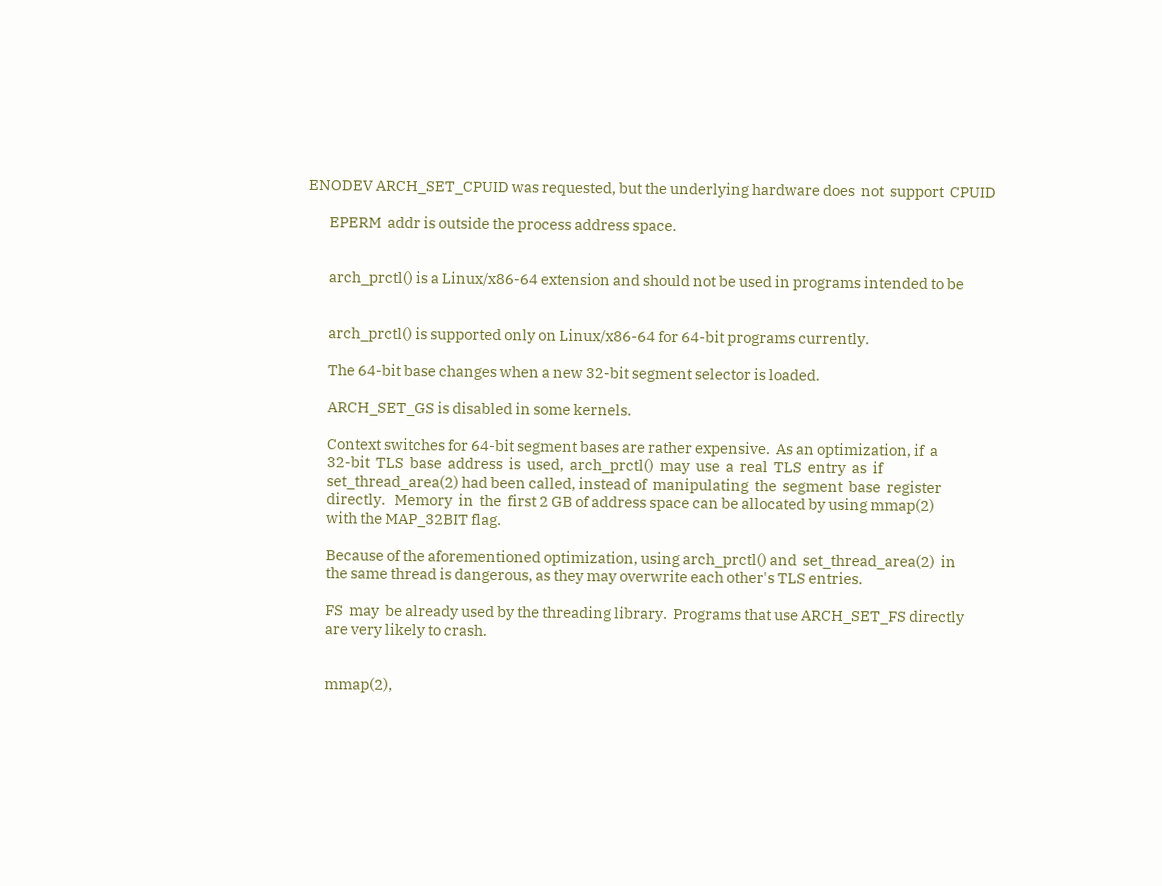ENODEV ARCH_SET_CPUID was requested, but the underlying hardware does  not  support  CPUID

       EPERM  addr is outside the process address space.


       arch_prctl() is a Linux/x86-64 extension and should not be used in programs intended to be


       arch_prctl() is supported only on Linux/x86-64 for 64-bit programs currently.

       The 64-bit base changes when a new 32-bit segment selector is loaded.

       ARCH_SET_GS is disabled in some kernels.

       Context switches for 64-bit segment bases are rather expensive.  As an optimization, if  a
       32-bit  TLS  base  address  is  used,  arch_prctl()  may  use  a  real  TLS  entry  as  if
       set_thread_area(2) had been called, instead of  manipulating  the  segment  base  register
       directly.   Memory  in  the  first 2 GB of address space can be allocated by using mmap(2)
       with the MAP_32BIT flag.

       Because of the aforementioned optimization, using arch_prctl() and  set_thread_area(2)  in
       the same thread is dangerous, as they may overwrite each other's TLS entries.

       FS  may  be already used by the threading library.  Programs that use ARCH_SET_FS directly
       are very likely to crash.


       mmap(2),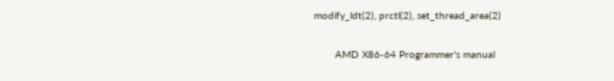modify_ldt(2), prctl(2), set_thread_area(2)

       AMD X86-64 Programmer's manual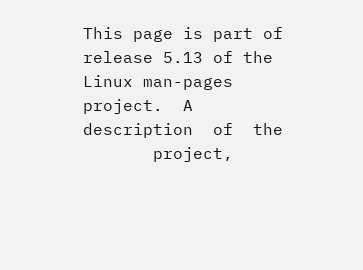This page is part of release 5.13 of the Linux man-pages project.  A  description  of  the
       project,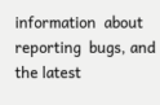information  about  reporting  bugs, and the latest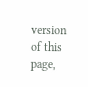version of this page,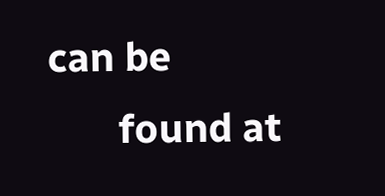can be
       found at